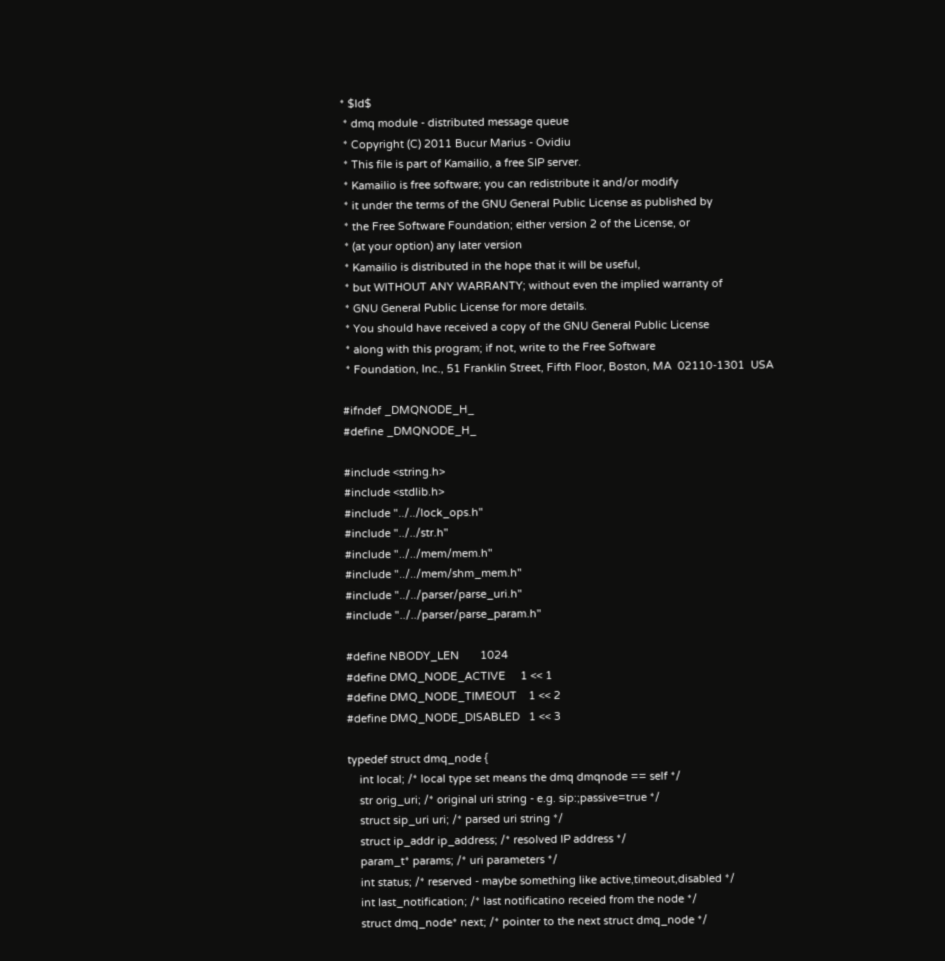* $Id$
 * dmq module - distributed message queue
 * Copyright (C) 2011 Bucur Marius - Ovidiu
 * This file is part of Kamailio, a free SIP server.
 * Kamailio is free software; you can redistribute it and/or modify
 * it under the terms of the GNU General Public License as published by
 * the Free Software Foundation; either version 2 of the License, or
 * (at your option) any later version
 * Kamailio is distributed in the hope that it will be useful,
 * but WITHOUT ANY WARRANTY; without even the implied warranty of
 * GNU General Public License for more details.
 * You should have received a copy of the GNU General Public License
 * along with this program; if not, write to the Free Software
 * Foundation, Inc., 51 Franklin Street, Fifth Floor, Boston, MA  02110-1301  USA

#ifndef _DMQNODE_H_
#define _DMQNODE_H_

#include <string.h>
#include <stdlib.h>
#include "../../lock_ops.h"
#include "../../str.h"
#include "../../mem/mem.h"
#include "../../mem/shm_mem.h"
#include "../../parser/parse_uri.h"
#include "../../parser/parse_param.h"

#define NBODY_LEN       1024
#define DMQ_NODE_ACTIVE     1 << 1
#define DMQ_NODE_TIMEOUT    1 << 2
#define DMQ_NODE_DISABLED   1 << 3

typedef struct dmq_node {
    int local; /* local type set means the dmq dmqnode == self */
    str orig_uri; /* original uri string - e.g. sip:;passive=true */
    struct sip_uri uri; /* parsed uri string */
    struct ip_addr ip_address; /* resolved IP address */
    param_t* params; /* uri parameters */
    int status; /* reserved - maybe something like active,timeout,disabled */
    int last_notification; /* last notificatino receied from the node */
    struct dmq_node* next; /* pointer to the next struct dmq_node */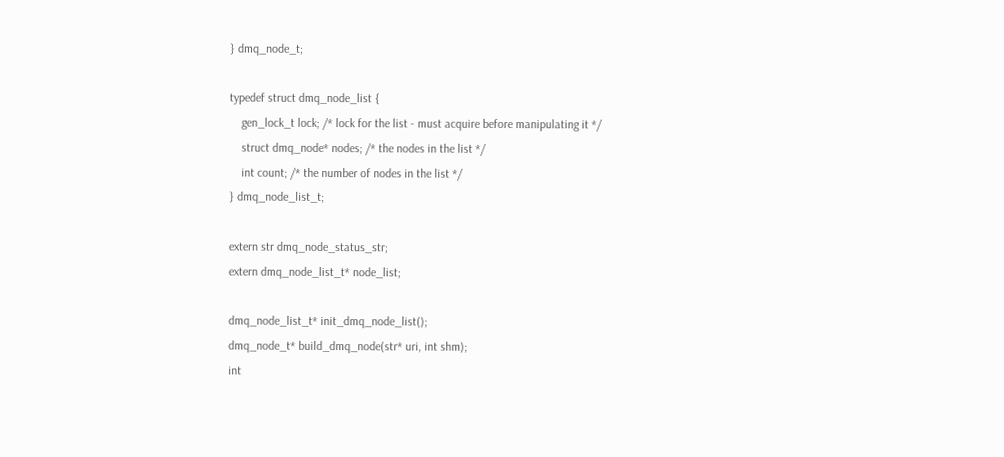} dmq_node_t;

typedef struct dmq_node_list {
    gen_lock_t lock; /* lock for the list - must acquire before manipulating it */
    struct dmq_node* nodes; /* the nodes in the list */
    int count; /* the number of nodes in the list */
} dmq_node_list_t;

extern str dmq_node_status_str;
extern dmq_node_list_t* node_list;

dmq_node_list_t* init_dmq_node_list();
dmq_node_t* build_dmq_node(str* uri, int shm);
int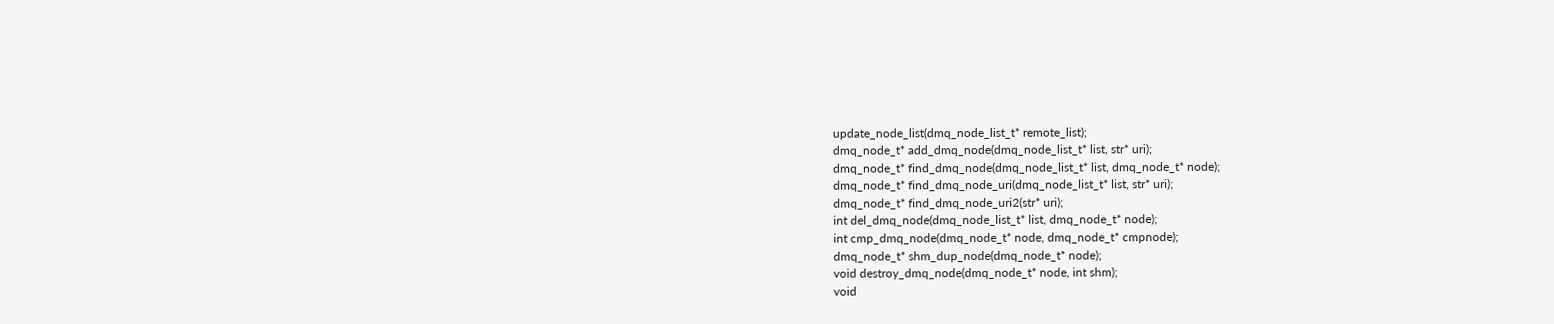update_node_list(dmq_node_list_t* remote_list);
dmq_node_t* add_dmq_node(dmq_node_list_t* list, str* uri);
dmq_node_t* find_dmq_node(dmq_node_list_t* list, dmq_node_t* node);
dmq_node_t* find_dmq_node_uri(dmq_node_list_t* list, str* uri);
dmq_node_t* find_dmq_node_uri2(str* uri);
int del_dmq_node(dmq_node_list_t* list, dmq_node_t* node);
int cmp_dmq_node(dmq_node_t* node, dmq_node_t* cmpnode);
dmq_node_t* shm_dup_node(dmq_node_t* node);
void destroy_dmq_node(dmq_node_t* node, int shm);
void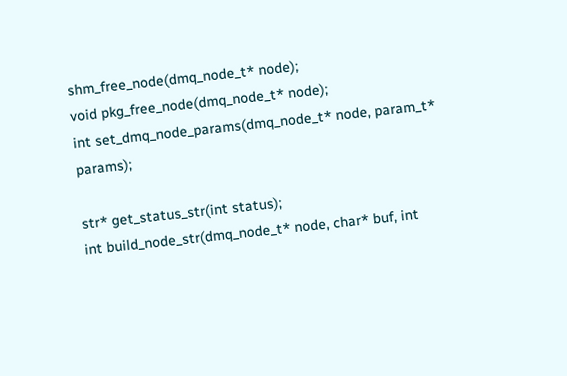shm_free_node(dmq_node_t* node);
void pkg_free_node(dmq_node_t* node);
int set_dmq_node_params(dmq_node_t* node, param_t* params);

str* get_status_str(int status);
int build_node_str(dmq_node_t* node, char* buf, int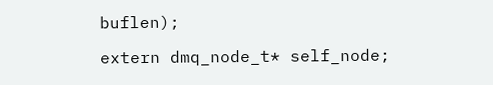buflen);

extern dmq_node_t* self_node;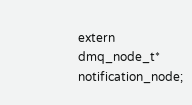extern dmq_node_t* notification_node;